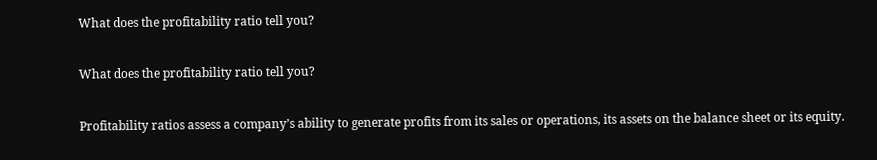What does the profitability ratio tell you?

What does the profitability ratio tell you?

Profitability ratios assess a company’s ability to generate profits from its sales or operations, its assets on the balance sheet or its equity.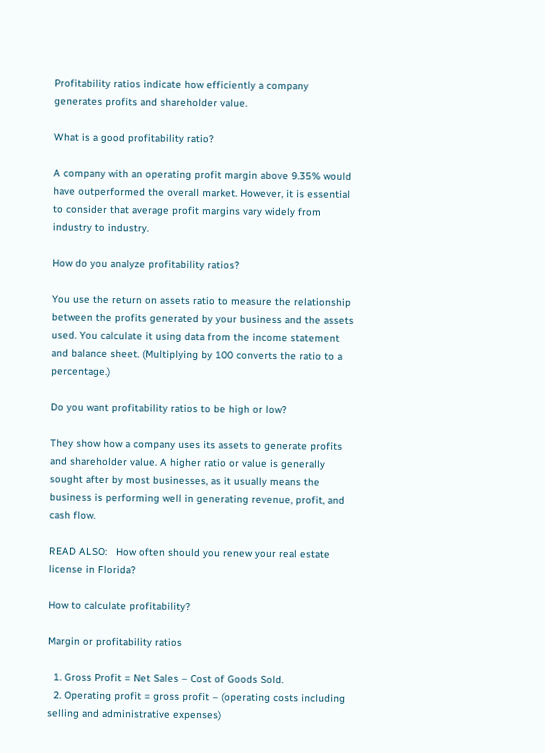Profitability ratios indicate how efficiently a company generates profits and shareholder value.

What is a good profitability ratio?

A company with an operating profit margin above 9.35% would have outperformed the overall market. However, it is essential to consider that average profit margins vary widely from industry to industry.

How do you analyze profitability ratios?

You use the return on assets ratio to measure the relationship between the profits generated by your business and the assets used. You calculate it using data from the income statement and balance sheet. (Multiplying by 100 converts the ratio to a percentage.)

Do you want profitability ratios to be high or low?

They show how a company uses its assets to generate profits and shareholder value. A higher ratio or value is generally sought after by most businesses, as it usually means the business is performing well in generating revenue, profit, and cash flow.

READ ALSO:   How often should you renew your real estate license in Florida?

How to calculate profitability?

Margin or profitability ratios

  1. Gross Profit = Net Sales – Cost of Goods Sold.
  2. Operating profit = gross profit – (operating costs including selling and administrative expenses)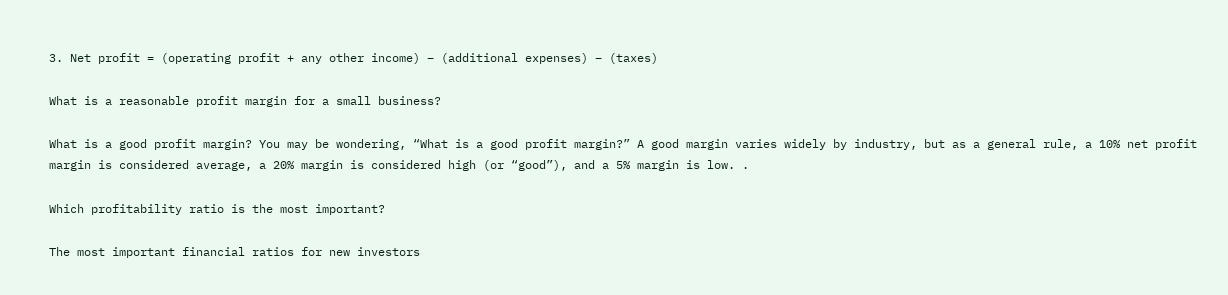3. Net profit = (operating profit + any other income) – (additional expenses) – (taxes)

What is a reasonable profit margin for a small business?

What is a good profit margin? You may be wondering, “What is a good profit margin?” A good margin varies widely by industry, but as a general rule, a 10% net profit margin is considered average, a 20% margin is considered high (or “good”), and a 5% margin is low. .

Which profitability ratio is the most important?

The most important financial ratios for new investors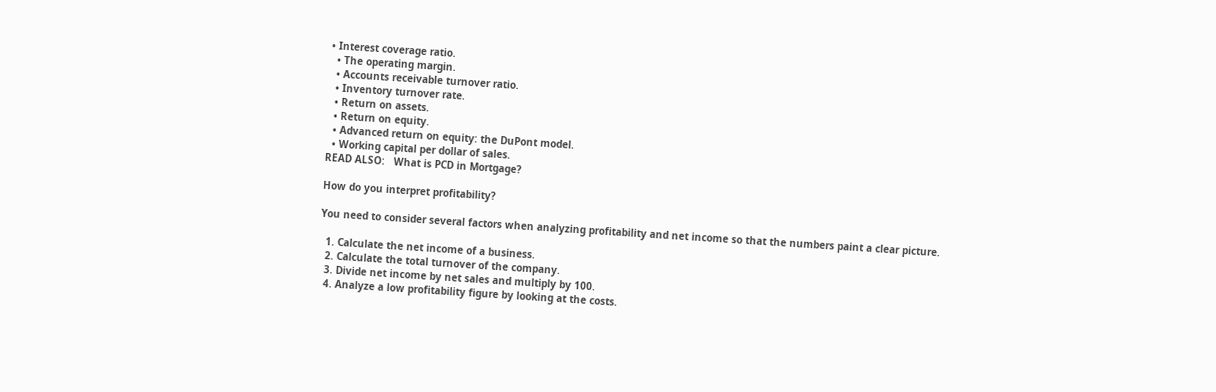• Interest coverage ratio.
  • The operating margin.
  • Accounts receivable turnover ratio.
  • Inventory turnover rate.
  • Return on assets.
  • Return on equity.
  • Advanced return on equity: the DuPont model.
  • Working capital per dollar of sales.
READ ALSO:   What is PCD in Mortgage?

How do you interpret profitability?

You need to consider several factors when analyzing profitability and net income so that the numbers paint a clear picture.

  1. Calculate the net income of a business.
  2. Calculate the total turnover of the company.
  3. Divide net income by net sales and multiply by 100.
  4. Analyze a low profitability figure by looking at the costs.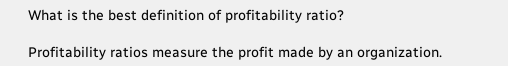What is the best definition of profitability ratio?

Profitability ratios measure the profit made by an organization.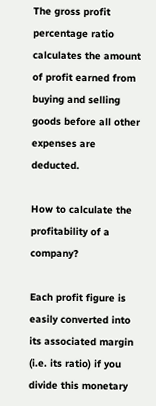The gross profit percentage ratio calculates the amount of profit earned from buying and selling goods before all other expenses are deducted.

How to calculate the profitability of a company?

Each profit figure is easily converted into its associated margin (i.e. its ratio) if you divide this monetary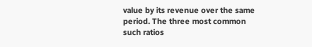value by its revenue over the same period. The three most common such ratios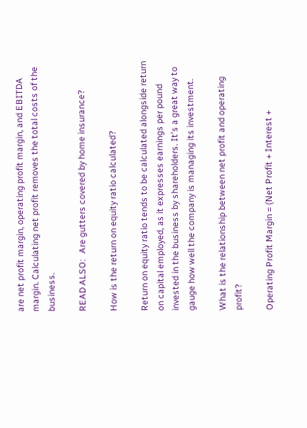are net profit margin, operating profit margin, and EBITDA margin. Calculating net profit removes the total costs of the business.

READ ALSO:   Are gutters covered by home insurance?

How is the return on equity ratio calculated?

Return on equity ratio tends to be calculated alongside return on capital employed, as it expresses earnings per pound invested in the business by shareholders. It’s a great way to gauge how well the company is managing its investment.

What is the relationship between net profit and operating profit?

Operating Profit Margin = (Net Profit + Interest +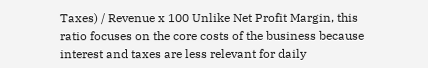Taxes) / Revenue x 100 Unlike Net Profit Margin, this ratio focuses on the core costs of the business because interest and taxes are less relevant for daily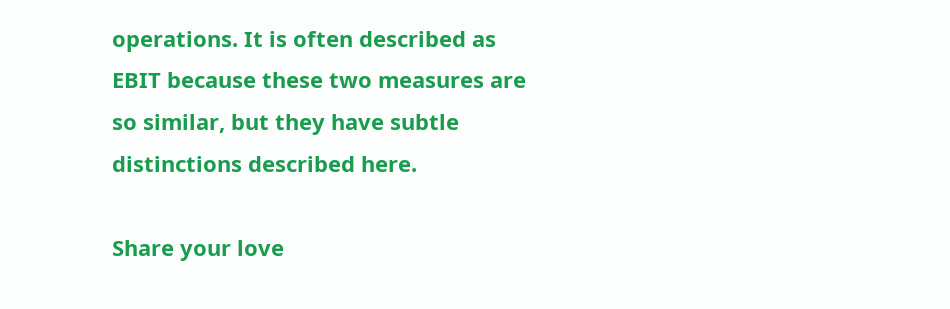operations. It is often described as EBIT because these two measures are so similar, but they have subtle distinctions described here.

Share your love